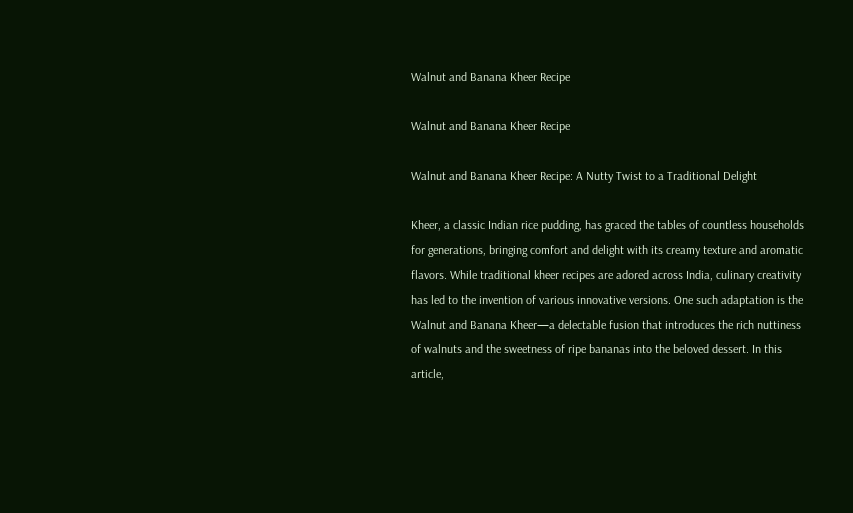Walnut and Banana Kheer Recipe

Walnut and Banana Kheer Recipe

Walnut and Banana Kheer Recipe: A Nutty Twist to a Traditional Delight

Kheer, a classic Indian rice pudding, has graced the tables of countless households for generations, bringing comfort and delight with its creamy texture and aromatic flavors. While traditional kheer recipes are adored across India, culinary creativity has led to the invention of various innovative versions. One such adaptation is the Walnut and Banana Kheer—a delectable fusion that introduces the rich nuttiness of walnuts and the sweetness of ripe bananas into the beloved dessert. In this article,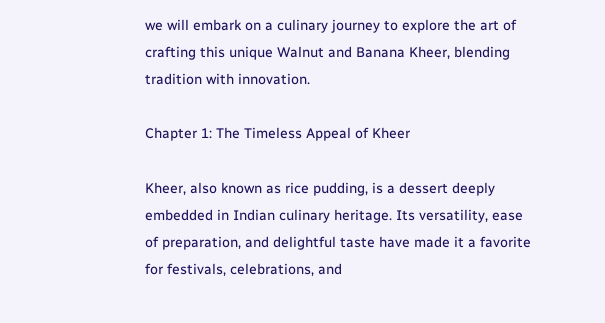we will embark on a culinary journey to explore the art of crafting this unique Walnut and Banana Kheer, blending tradition with innovation.

Chapter 1: The Timeless Appeal of Kheer

Kheer, also known as rice pudding, is a dessert deeply embedded in Indian culinary heritage. Its versatility, ease of preparation, and delightful taste have made it a favorite for festivals, celebrations, and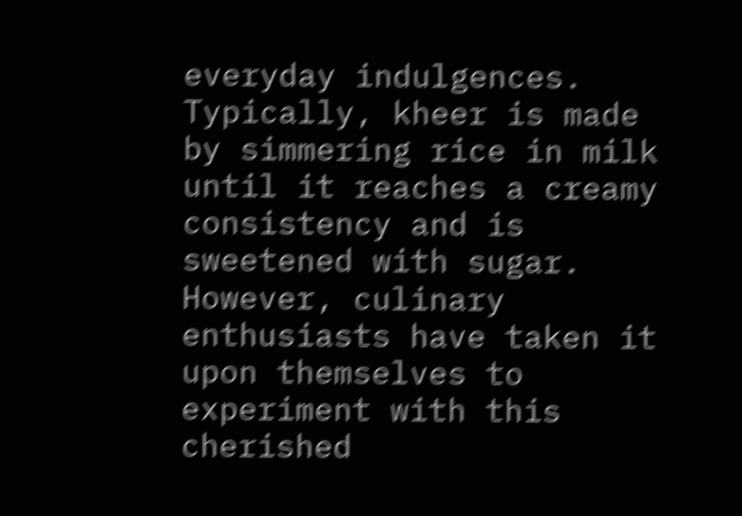everyday indulgences. Typically, kheer is made by simmering rice in milk until it reaches a creamy consistency and is sweetened with sugar. However, culinary enthusiasts have taken it upon themselves to experiment with this cherished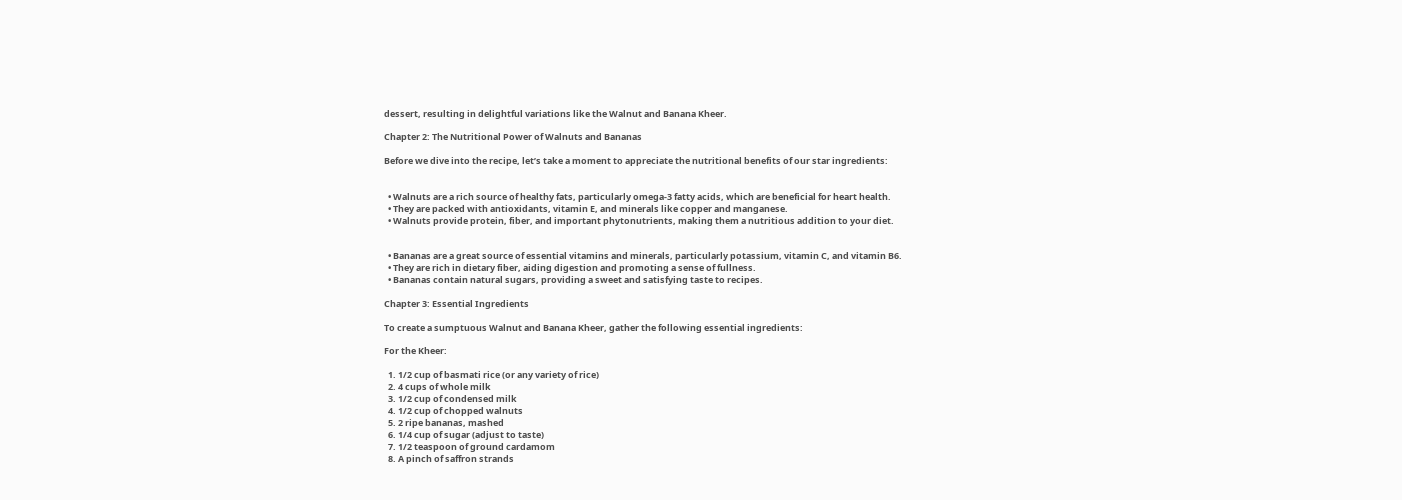dessert, resulting in delightful variations like the Walnut and Banana Kheer.

Chapter 2: The Nutritional Power of Walnuts and Bananas

Before we dive into the recipe, let’s take a moment to appreciate the nutritional benefits of our star ingredients:


  • Walnuts are a rich source of healthy fats, particularly omega-3 fatty acids, which are beneficial for heart health.
  • They are packed with antioxidants, vitamin E, and minerals like copper and manganese.
  • Walnuts provide protein, fiber, and important phytonutrients, making them a nutritious addition to your diet.


  • Bananas are a great source of essential vitamins and minerals, particularly potassium, vitamin C, and vitamin B6.
  • They are rich in dietary fiber, aiding digestion and promoting a sense of fullness.
  • Bananas contain natural sugars, providing a sweet and satisfying taste to recipes.

Chapter 3: Essential Ingredients

To create a sumptuous Walnut and Banana Kheer, gather the following essential ingredients:

For the Kheer:

  1. 1/2 cup of basmati rice (or any variety of rice)
  2. 4 cups of whole milk
  3. 1/2 cup of condensed milk
  4. 1/2 cup of chopped walnuts
  5. 2 ripe bananas, mashed
  6. 1/4 cup of sugar (adjust to taste)
  7. 1/2 teaspoon of ground cardamom
  8. A pinch of saffron strands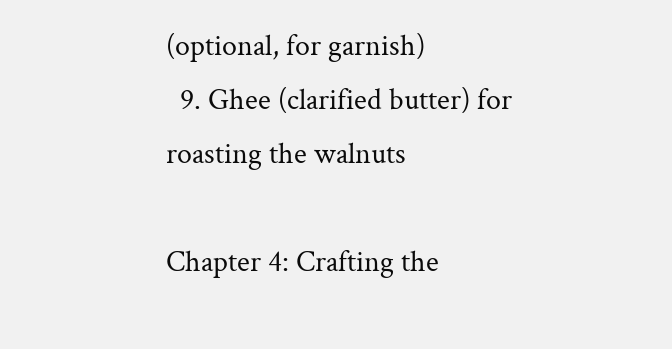(optional, for garnish)
  9. Ghee (clarified butter) for roasting the walnuts

Chapter 4: Crafting the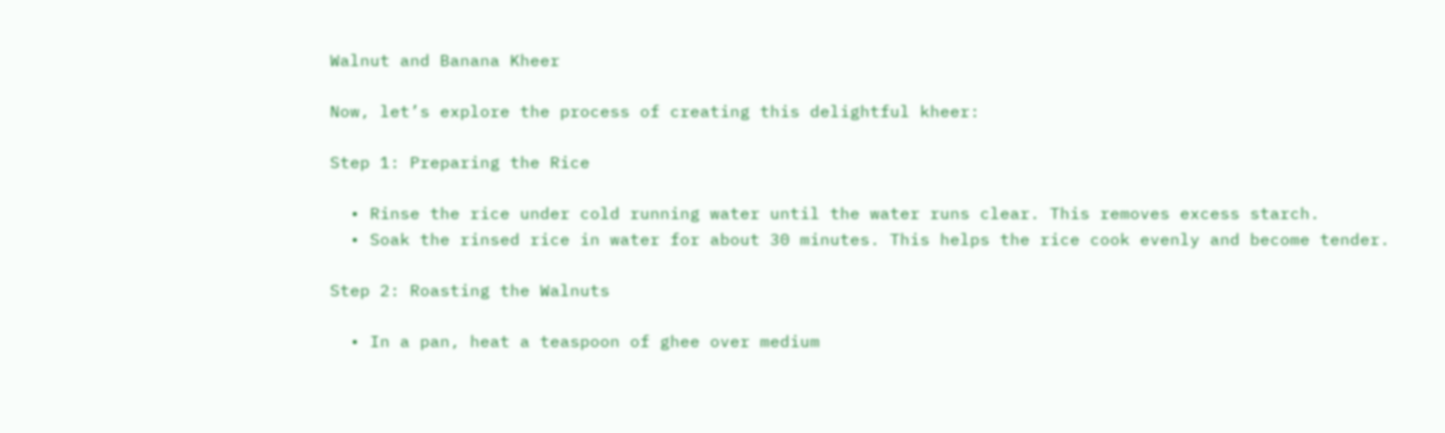Walnut and Banana Kheer

Now, let’s explore the process of creating this delightful kheer:

Step 1: Preparing the Rice

  • Rinse the rice under cold running water until the water runs clear. This removes excess starch.
  • Soak the rinsed rice in water for about 30 minutes. This helps the rice cook evenly and become tender.

Step 2: Roasting the Walnuts

  • In a pan, heat a teaspoon of ghee over medium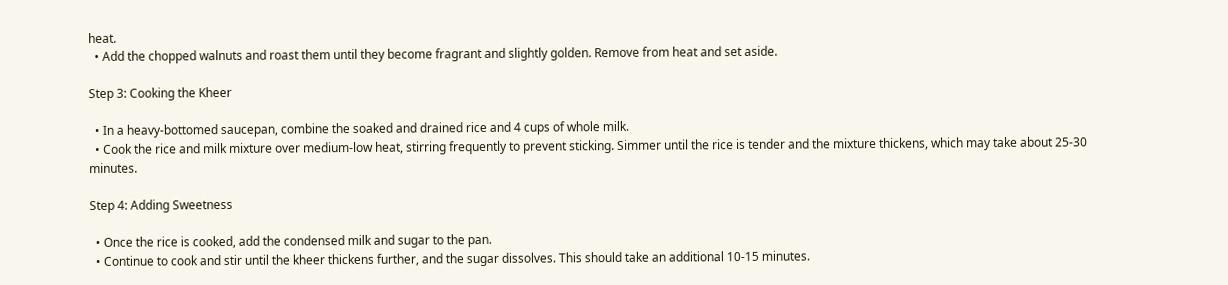heat.
  • Add the chopped walnuts and roast them until they become fragrant and slightly golden. Remove from heat and set aside.

Step 3: Cooking the Kheer

  • In a heavy-bottomed saucepan, combine the soaked and drained rice and 4 cups of whole milk.
  • Cook the rice and milk mixture over medium-low heat, stirring frequently to prevent sticking. Simmer until the rice is tender and the mixture thickens, which may take about 25-30 minutes.

Step 4: Adding Sweetness

  • Once the rice is cooked, add the condensed milk and sugar to the pan.
  • Continue to cook and stir until the kheer thickens further, and the sugar dissolves. This should take an additional 10-15 minutes.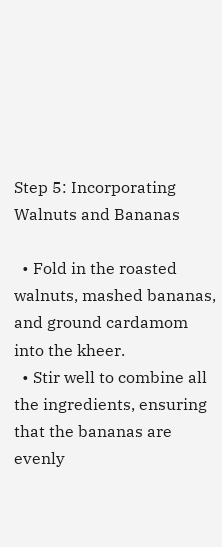Step 5: Incorporating Walnuts and Bananas

  • Fold in the roasted walnuts, mashed bananas, and ground cardamom into the kheer.
  • Stir well to combine all the ingredients, ensuring that the bananas are evenly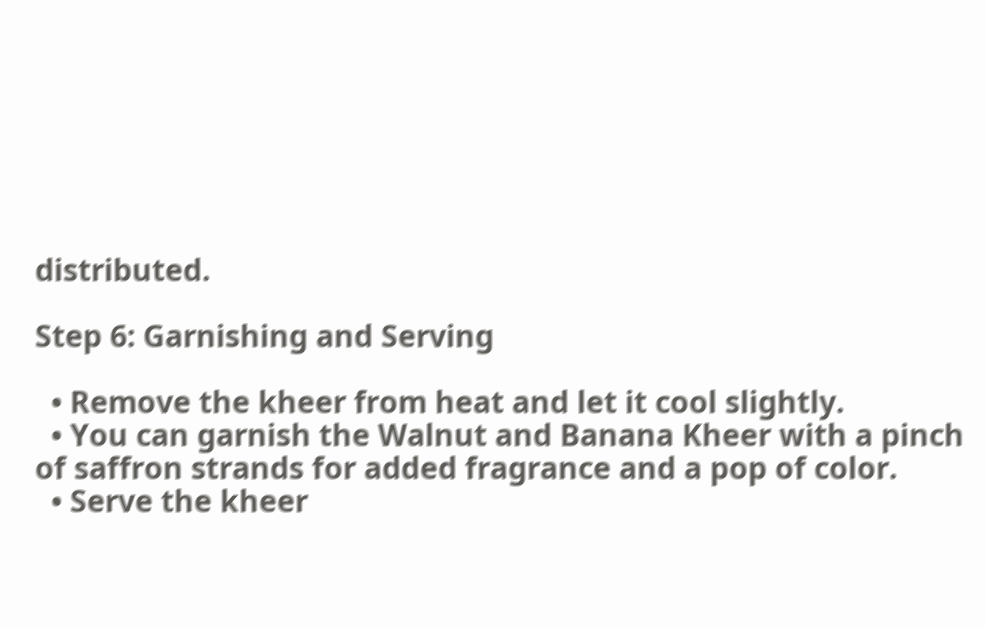distributed.

Step 6: Garnishing and Serving

  • Remove the kheer from heat and let it cool slightly.
  • You can garnish the Walnut and Banana Kheer with a pinch of saffron strands for added fragrance and a pop of color.
  • Serve the kheer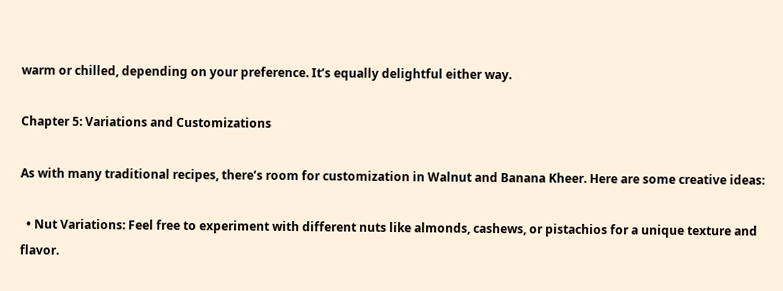warm or chilled, depending on your preference. It’s equally delightful either way.

Chapter 5: Variations and Customizations

As with many traditional recipes, there’s room for customization in Walnut and Banana Kheer. Here are some creative ideas:

  • Nut Variations: Feel free to experiment with different nuts like almonds, cashews, or pistachios for a unique texture and flavor.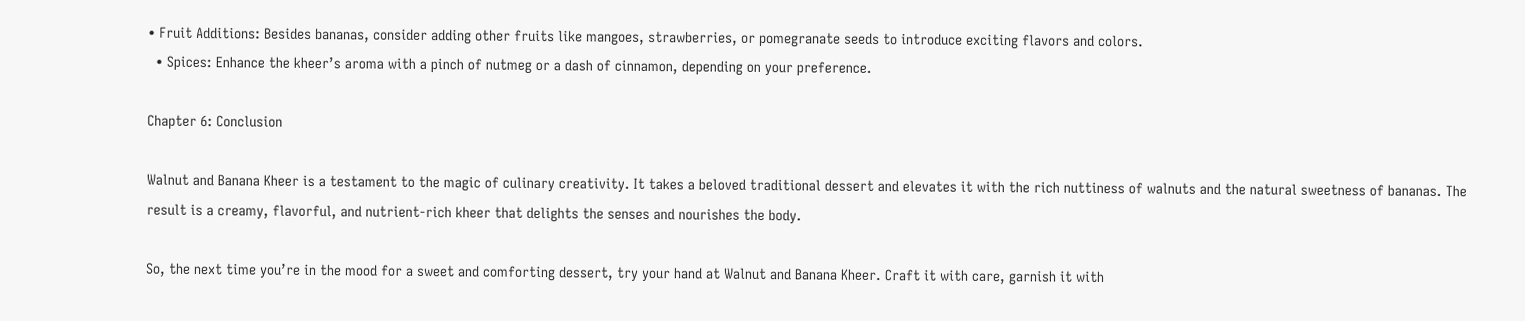• Fruit Additions: Besides bananas, consider adding other fruits like mangoes, strawberries, or pomegranate seeds to introduce exciting flavors and colors.
  • Spices: Enhance the kheer’s aroma with a pinch of nutmeg or a dash of cinnamon, depending on your preference.

Chapter 6: Conclusion

Walnut and Banana Kheer is a testament to the magic of culinary creativity. It takes a beloved traditional dessert and elevates it with the rich nuttiness of walnuts and the natural sweetness of bananas. The result is a creamy, flavorful, and nutrient-rich kheer that delights the senses and nourishes the body.

So, the next time you’re in the mood for a sweet and comforting dessert, try your hand at Walnut and Banana Kheer. Craft it with care, garnish it with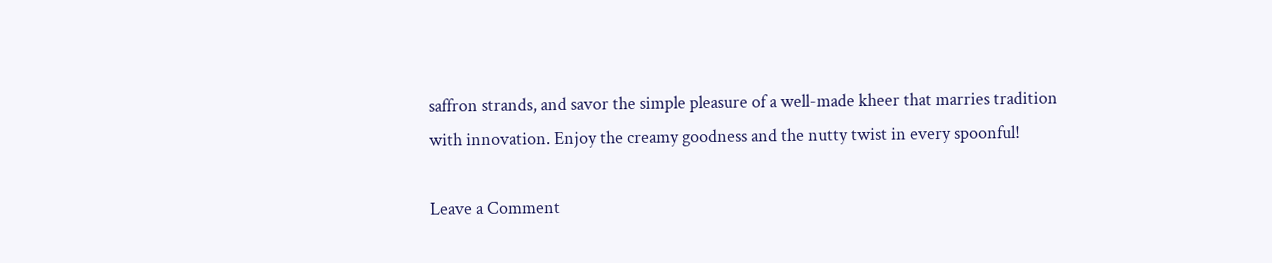saffron strands, and savor the simple pleasure of a well-made kheer that marries tradition with innovation. Enjoy the creamy goodness and the nutty twist in every spoonful!

Leave a Comment